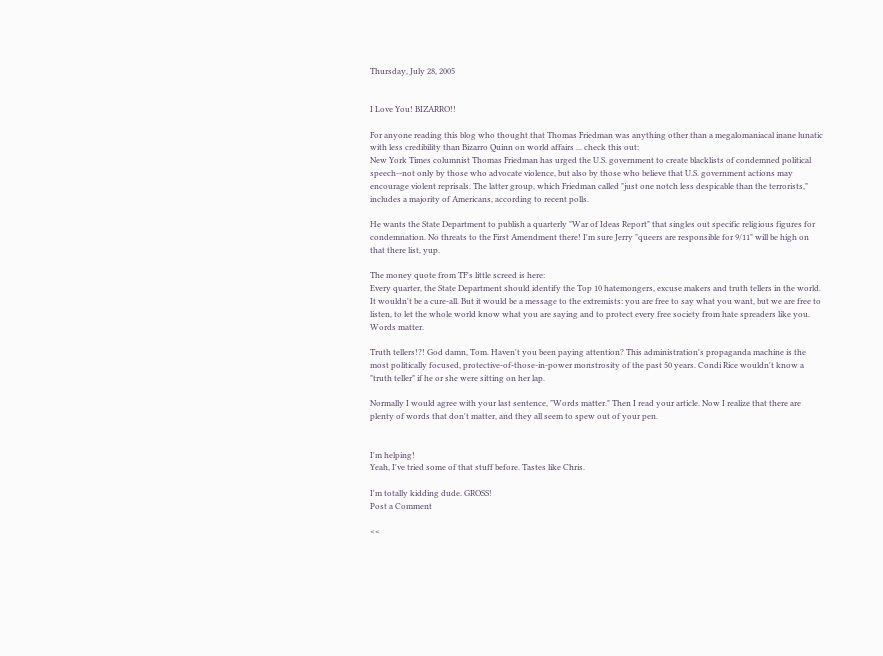Thursday, July 28, 2005


I Love You! BIZARRO!!

For anyone reading this blog who thought that Thomas Friedman was anything other than a megalomaniacal inane lunatic with less credibility than Bizarro Quinn on world affairs ... check this out:
New York Times columnist Thomas Friedman has urged the U.S. government to create blacklists of condemned political speech--not only by those who advocate violence, but also by those who believe that U.S. government actions may encourage violent reprisals. The latter group, which Friedman called "just one notch less despicable than the terrorists," includes a majority of Americans, according to recent polls.

He wants the State Department to publish a quarterly "War of Ideas Report" that singles out specific religious figures for condemnation. No threats to the First Amendment there! I'm sure Jerry "queers are responsible for 9/11" will be high on that there list, yup.

The money quote from TF's little screed is here:
Every quarter, the State Department should identify the Top 10 hatemongers, excuse makers and truth tellers in the world. It wouldn't be a cure-all. But it would be a message to the extremists: you are free to say what you want, but we are free to listen, to let the whole world know what you are saying and to protect every free society from hate spreaders like you. Words matter.

Truth tellers!?! God damn, Tom. Haven't you been paying attention? This administration's propaganda machine is the most politically focused, protective-of-those-in-power monstrosity of the past 50 years. Condi Rice wouldn't know a "truth teller" if he or she were sitting on her lap.

Normally I would agree with your last sentence, "Words matter." Then I read your article. Now I realize that there are plenty of words that don't matter, and they all seem to spew out of your pen.


I'm helping!
Yeah, I've tried some of that stuff before. Tastes like Chris.

I'm totally kidding dude. GROSS!
Post a Comment

<<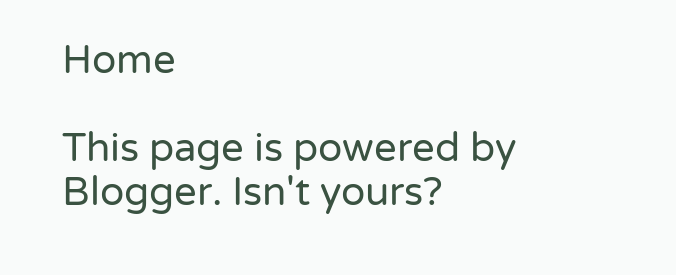Home

This page is powered by Blogger. Isn't yours?